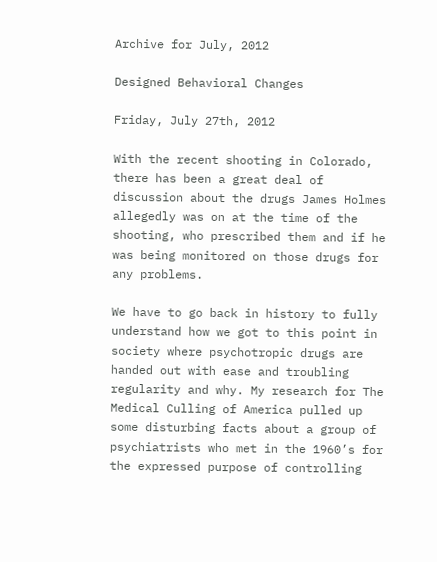Archive for July, 2012

Designed Behavioral Changes

Friday, July 27th, 2012

With the recent shooting in Colorado, there has been a great deal of discussion about the drugs James Holmes allegedly was on at the time of the shooting, who prescribed them and if he was being monitored on those drugs for any problems.

We have to go back in history to fully understand how we got to this point in society where psychotropic drugs are handed out with ease and troubling regularity and why. My research for The Medical Culling of America pulled up some disturbing facts about a group of psychiatrists who met in the 1960’s for the expressed purpose of controlling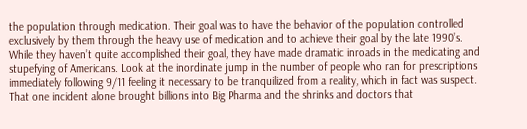the population through medication. Their goal was to have the behavior of the population controlled exclusively by them through the heavy use of medication and to achieve their goal by the late 1990’s. While they haven’t quite accomplished their goal, they have made dramatic inroads in the medicating and stupefying of Americans. Look at the inordinate jump in the number of people who ran for prescriptions immediately following 9/11 feeling it necessary to be tranquilized from a reality, which in fact was suspect. That one incident alone brought billions into Big Pharma and the shrinks and doctors that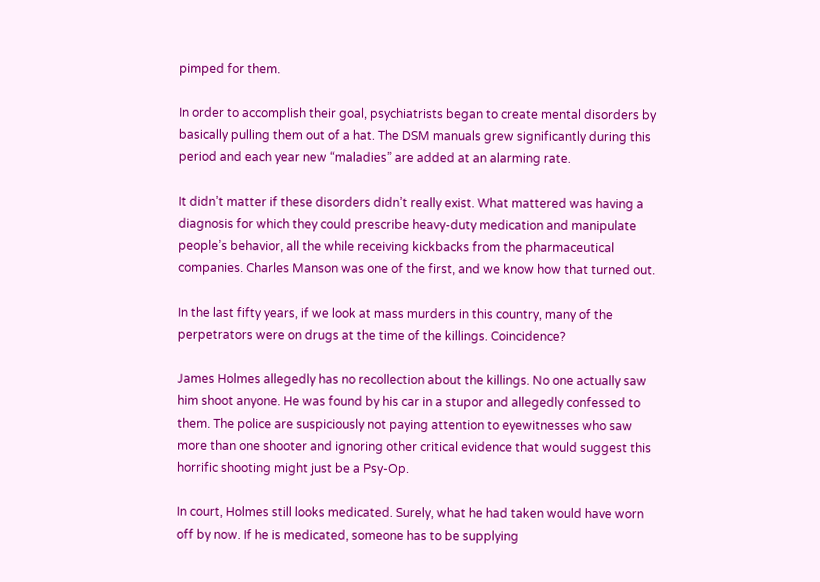pimped for them.

In order to accomplish their goal, psychiatrists began to create mental disorders by basically pulling them out of a hat. The DSM manuals grew significantly during this period and each year new “maladies” are added at an alarming rate.

It didn’t matter if these disorders didn’t really exist. What mattered was having a diagnosis for which they could prescribe heavy-duty medication and manipulate people’s behavior, all the while receiving kickbacks from the pharmaceutical companies. Charles Manson was one of the first, and we know how that turned out.

In the last fifty years, if we look at mass murders in this country, many of the perpetrators were on drugs at the time of the killings. Coincidence?

James Holmes allegedly has no recollection about the killings. No one actually saw him shoot anyone. He was found by his car in a stupor and allegedly confessed to them. The police are suspiciously not paying attention to eyewitnesses who saw more than one shooter and ignoring other critical evidence that would suggest this horrific shooting might just be a Psy-Op.

In court, Holmes still looks medicated. Surely, what he had taken would have worn off by now. If he is medicated, someone has to be supplying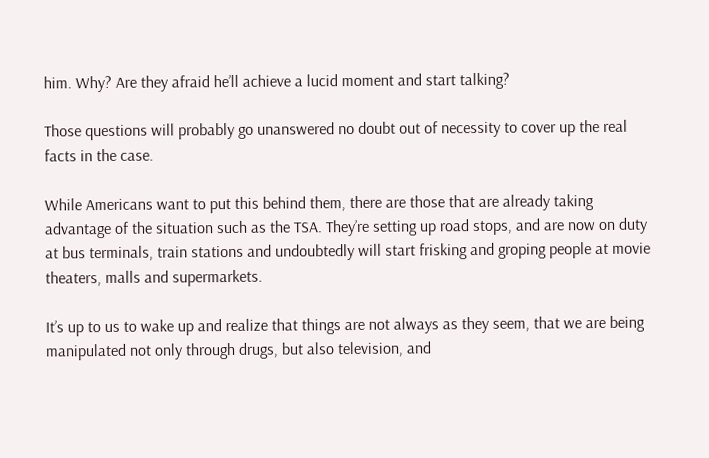him. Why? Are they afraid he’ll achieve a lucid moment and start talking?

Those questions will probably go unanswered no doubt out of necessity to cover up the real facts in the case.

While Americans want to put this behind them, there are those that are already taking advantage of the situation such as the TSA. They’re setting up road stops, and are now on duty at bus terminals, train stations and undoubtedly will start frisking and groping people at movie theaters, malls and supermarkets.

It’s up to us to wake up and realize that things are not always as they seem, that we are being manipulated not only through drugs, but also television, and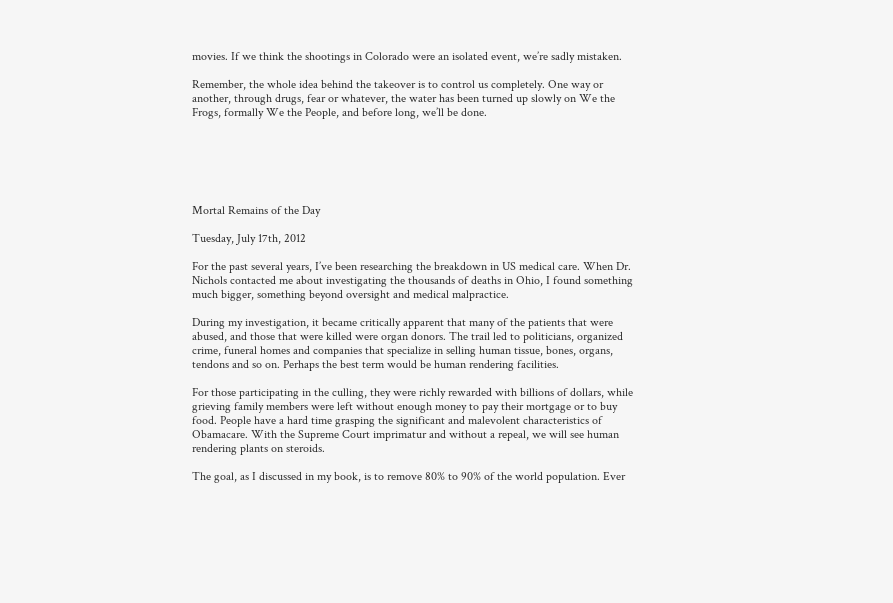movies. If we think the shootings in Colorado were an isolated event, we’re sadly mistaken.

Remember, the whole idea behind the takeover is to control us completely. One way or another, through drugs, fear or whatever, the water has been turned up slowly on We the Frogs, formally We the People, and before long, we’ll be done.






Mortal Remains of the Day

Tuesday, July 17th, 2012

For the past several years, I’ve been researching the breakdown in US medical care. When Dr. Nichols contacted me about investigating the thousands of deaths in Ohio, I found something much bigger, something beyond oversight and medical malpractice.

During my investigation, it became critically apparent that many of the patients that were abused, and those that were killed were organ donors. The trail led to politicians, organized crime, funeral homes and companies that specialize in selling human tissue, bones, organs, tendons and so on. Perhaps the best term would be human rendering facilities.

For those participating in the culling, they were richly rewarded with billions of dollars, while grieving family members were left without enough money to pay their mortgage or to buy food. People have a hard time grasping the significant and malevolent characteristics of Obamacare. With the Supreme Court imprimatur and without a repeal, we will see human rendering plants on steroids.

The goal, as I discussed in my book, is to remove 80% to 90% of the world population. Ever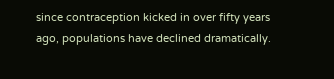since contraception kicked in over fifty years ago, populations have declined dramatically.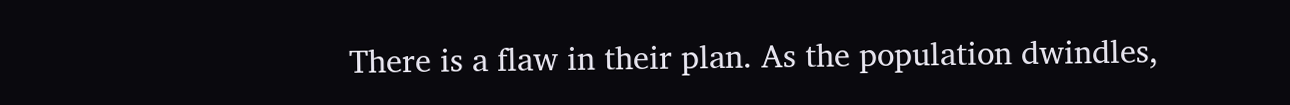There is a flaw in their plan. As the population dwindles,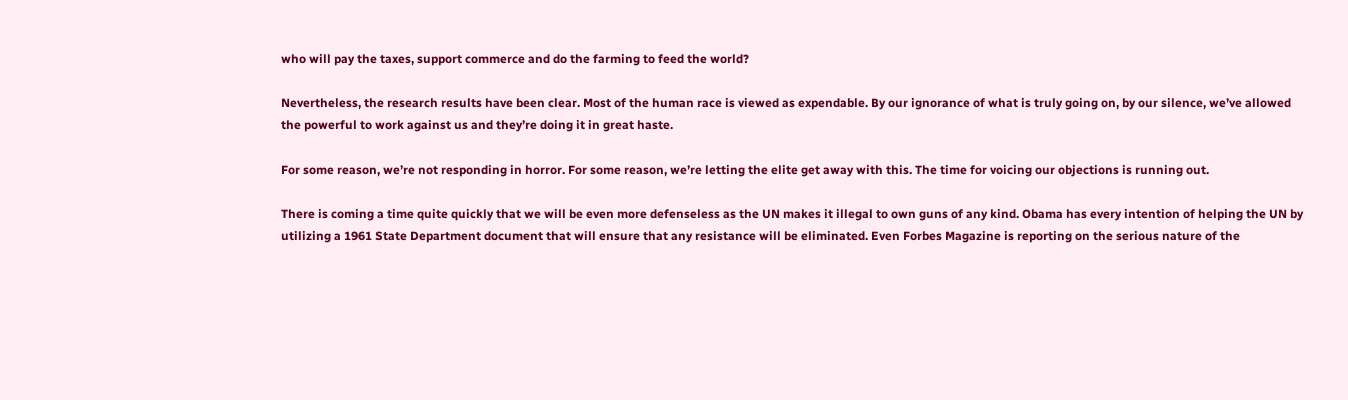who will pay the taxes, support commerce and do the farming to feed the world?

Nevertheless, the research results have been clear. Most of the human race is viewed as expendable. By our ignorance of what is truly going on, by our silence, we’ve allowed the powerful to work against us and they’re doing it in great haste.

For some reason, we’re not responding in horror. For some reason, we’re letting the elite get away with this. The time for voicing our objections is running out.

There is coming a time quite quickly that we will be even more defenseless as the UN makes it illegal to own guns of any kind. Obama has every intention of helping the UN by utilizing a 1961 State Department document that will ensure that any resistance will be eliminated. Even Forbes Magazine is reporting on the serious nature of the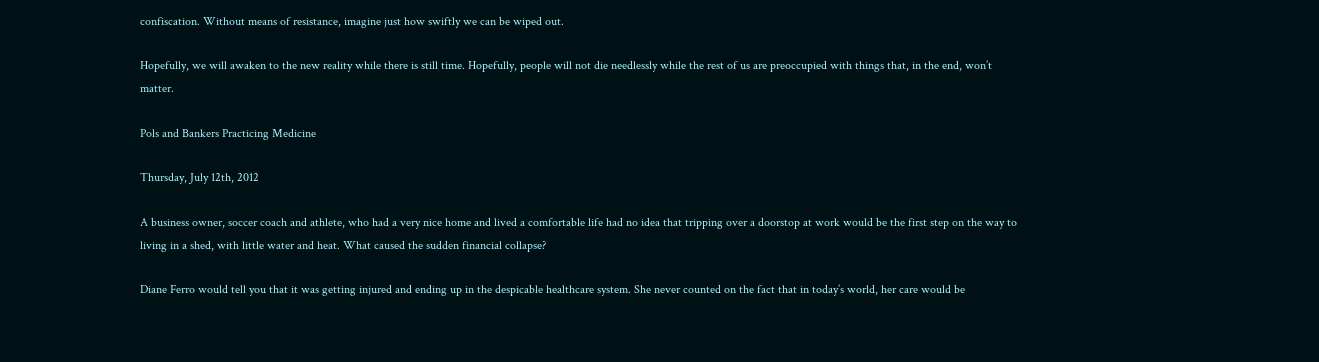confiscation. Without means of resistance, imagine just how swiftly we can be wiped out.

Hopefully, we will awaken to the new reality while there is still time. Hopefully, people will not die needlessly while the rest of us are preoccupied with things that, in the end, won’t matter.

Pols and Bankers Practicing Medicine

Thursday, July 12th, 2012

A business owner, soccer coach and athlete, who had a very nice home and lived a comfortable life had no idea that tripping over a doorstop at work would be the first step on the way to living in a shed, with little water and heat. What caused the sudden financial collapse?

Diane Ferro would tell you that it was getting injured and ending up in the despicable healthcare system. She never counted on the fact that in today’s world, her care would be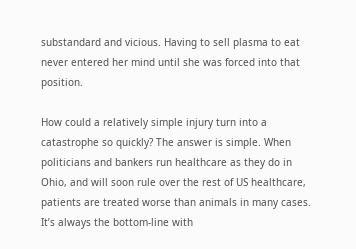substandard and vicious. Having to sell plasma to eat never entered her mind until she was forced into that position.

How could a relatively simple injury turn into a catastrophe so quickly? The answer is simple. When politicians and bankers run healthcare as they do in Ohio, and will soon rule over the rest of US healthcare, patients are treated worse than animals in many cases. It’s always the bottom-line with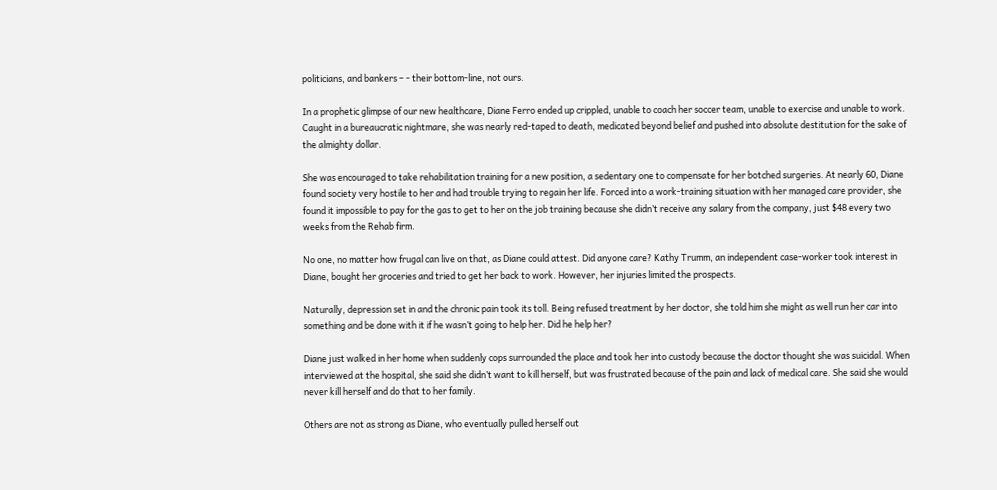politicians, and bankers – - their bottom-line, not ours.

In a prophetic glimpse of our new healthcare, Diane Ferro ended up crippled, unable to coach her soccer team, unable to exercise and unable to work. Caught in a bureaucratic nightmare, she was nearly red-taped to death, medicated beyond belief and pushed into absolute destitution for the sake of the almighty dollar.

She was encouraged to take rehabilitation training for a new position, a sedentary one to compensate for her botched surgeries. At nearly 60, Diane found society very hostile to her and had trouble trying to regain her life. Forced into a work-training situation with her managed care provider, she found it impossible to pay for the gas to get to her on the job training because she didn’t receive any salary from the company, just $48 every two weeks from the Rehab firm.

No one, no matter how frugal can live on that, as Diane could attest. Did anyone care? Kathy Trumm, an independent case-worker took interest in Diane, bought her groceries and tried to get her back to work. However, her injuries limited the prospects.

Naturally, depression set in and the chronic pain took its toll. Being refused treatment by her doctor, she told him she might as well run her car into something and be done with it if he wasn’t going to help her. Did he help her?

Diane just walked in her home when suddenly cops surrounded the place and took her into custody because the doctor thought she was suicidal. When interviewed at the hospital, she said she didn’t want to kill herself, but was frustrated because of the pain and lack of medical care. She said she would never kill herself and do that to her family.

Others are not as strong as Diane, who eventually pulled herself out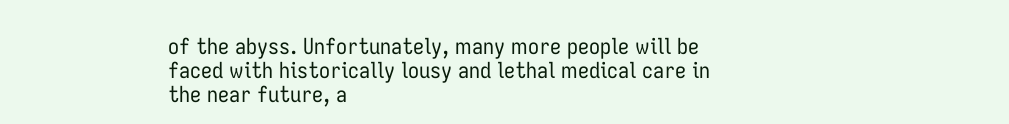of the abyss. Unfortunately, many more people will be faced with historically lousy and lethal medical care in the near future, a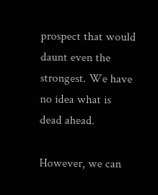prospect that would daunt even the strongest. We have no idea what is dead ahead.

However, we can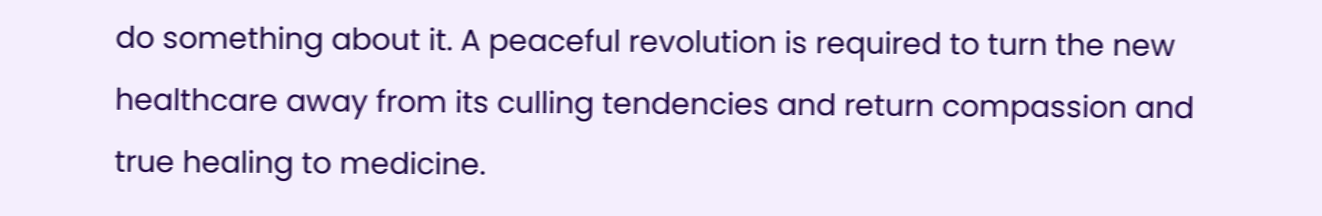do something about it. A peaceful revolution is required to turn the new healthcare away from its culling tendencies and return compassion and true healing to medicine.